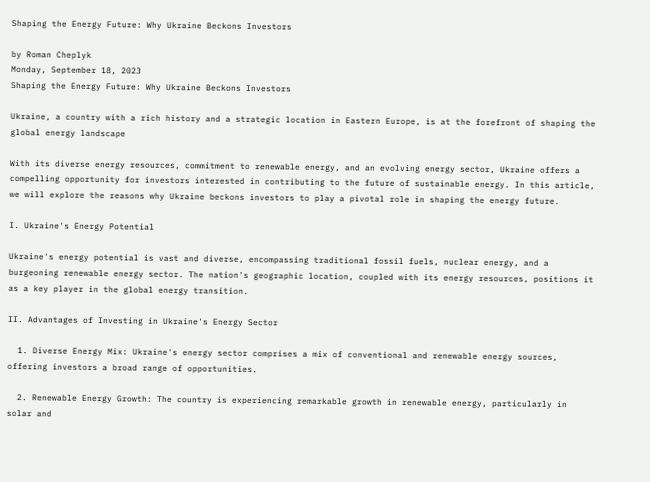Shaping the Energy Future: Why Ukraine Beckons Investors

by Roman Cheplyk
Monday, September 18, 2023
Shaping the Energy Future: Why Ukraine Beckons Investors

Ukraine, a country with a rich history and a strategic location in Eastern Europe, is at the forefront of shaping the global energy landscape

With its diverse energy resources, commitment to renewable energy, and an evolving energy sector, Ukraine offers a compelling opportunity for investors interested in contributing to the future of sustainable energy. In this article, we will explore the reasons why Ukraine beckons investors to play a pivotal role in shaping the energy future.

I. Ukraine's Energy Potential

Ukraine's energy potential is vast and diverse, encompassing traditional fossil fuels, nuclear energy, and a burgeoning renewable energy sector. The nation's geographic location, coupled with its energy resources, positions it as a key player in the global energy transition.

II. Advantages of Investing in Ukraine's Energy Sector

  1. Diverse Energy Mix: Ukraine's energy sector comprises a mix of conventional and renewable energy sources, offering investors a broad range of opportunities.

  2. Renewable Energy Growth: The country is experiencing remarkable growth in renewable energy, particularly in solar and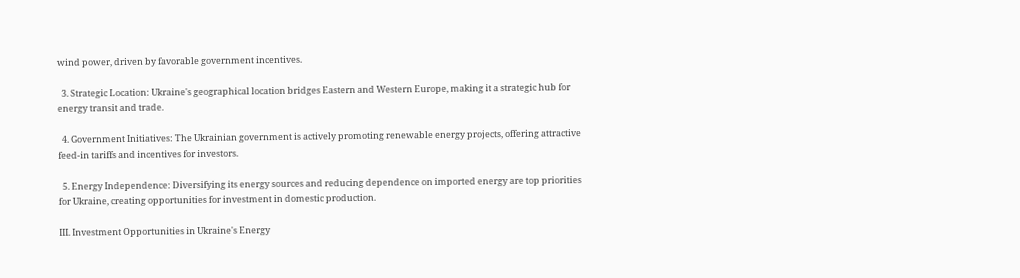wind power, driven by favorable government incentives.

  3. Strategic Location: Ukraine's geographical location bridges Eastern and Western Europe, making it a strategic hub for energy transit and trade.

  4. Government Initiatives: The Ukrainian government is actively promoting renewable energy projects, offering attractive feed-in tariffs and incentives for investors.

  5. Energy Independence: Diversifying its energy sources and reducing dependence on imported energy are top priorities for Ukraine, creating opportunities for investment in domestic production.

III. Investment Opportunities in Ukraine's Energy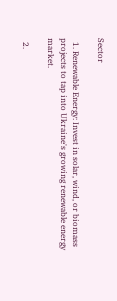Sector

  1. Renewable Energy: Invest in solar, wind, or biomass projects to tap into Ukraine's growing renewable energy market.

  2.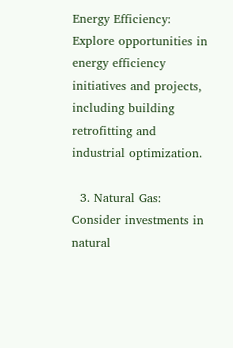Energy Efficiency: Explore opportunities in energy efficiency initiatives and projects, including building retrofitting and industrial optimization.

  3. Natural Gas: Consider investments in natural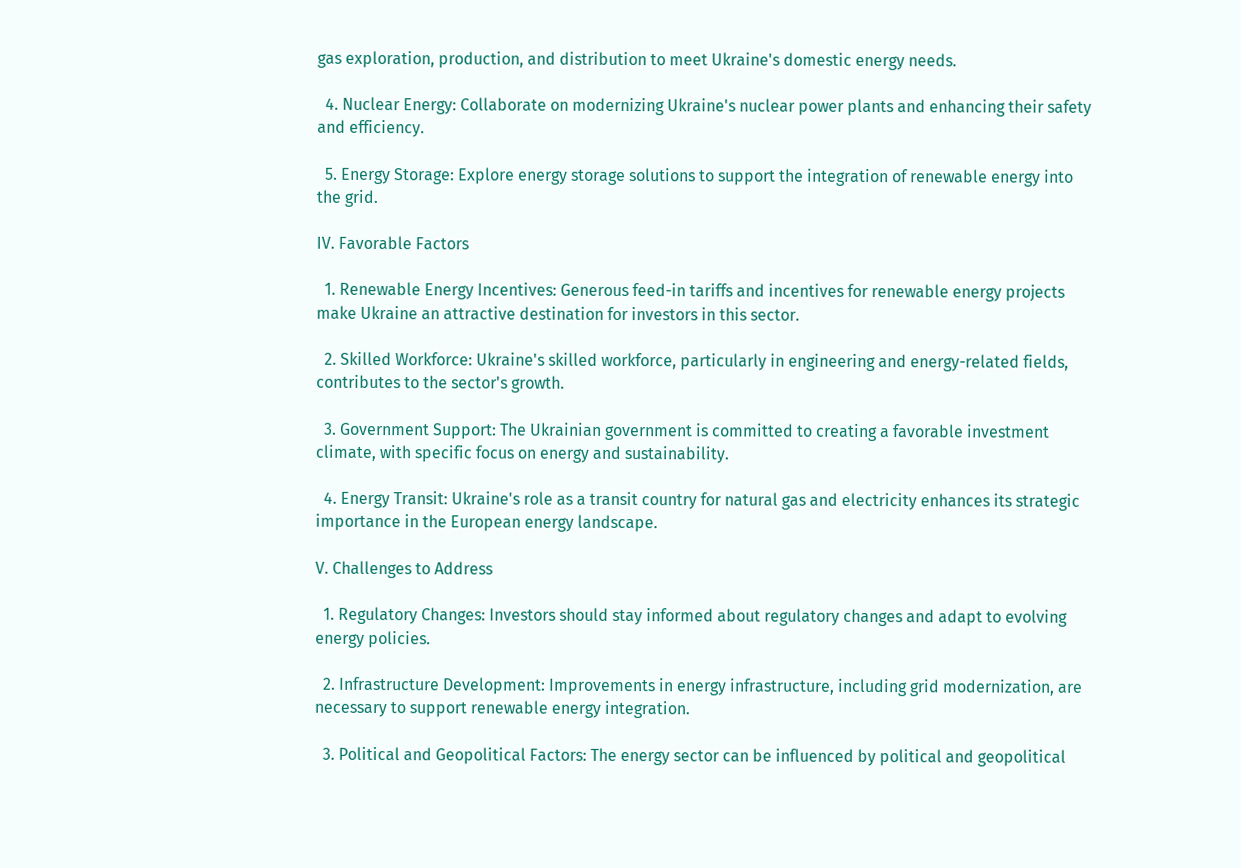gas exploration, production, and distribution to meet Ukraine's domestic energy needs.

  4. Nuclear Energy: Collaborate on modernizing Ukraine's nuclear power plants and enhancing their safety and efficiency.

  5. Energy Storage: Explore energy storage solutions to support the integration of renewable energy into the grid.

IV. Favorable Factors

  1. Renewable Energy Incentives: Generous feed-in tariffs and incentives for renewable energy projects make Ukraine an attractive destination for investors in this sector.

  2. Skilled Workforce: Ukraine's skilled workforce, particularly in engineering and energy-related fields, contributes to the sector's growth.

  3. Government Support: The Ukrainian government is committed to creating a favorable investment climate, with specific focus on energy and sustainability.

  4. Energy Transit: Ukraine's role as a transit country for natural gas and electricity enhances its strategic importance in the European energy landscape.

V. Challenges to Address

  1. Regulatory Changes: Investors should stay informed about regulatory changes and adapt to evolving energy policies.

  2. Infrastructure Development: Improvements in energy infrastructure, including grid modernization, are necessary to support renewable energy integration.

  3. Political and Geopolitical Factors: The energy sector can be influenced by political and geopolitical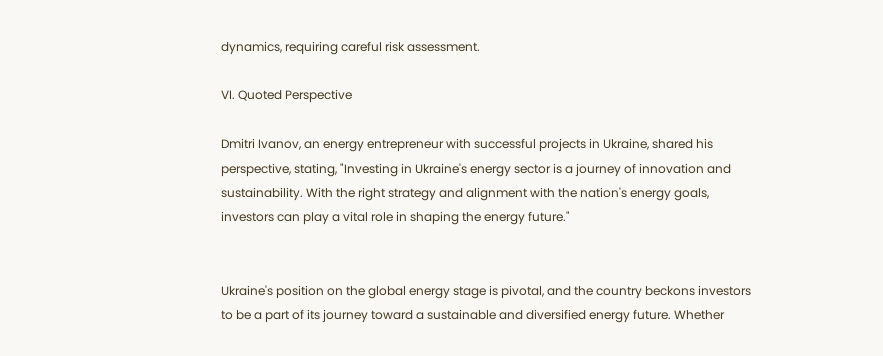dynamics, requiring careful risk assessment.

VI. Quoted Perspective

Dmitri Ivanov, an energy entrepreneur with successful projects in Ukraine, shared his perspective, stating, "Investing in Ukraine's energy sector is a journey of innovation and sustainability. With the right strategy and alignment with the nation's energy goals, investors can play a vital role in shaping the energy future."


Ukraine's position on the global energy stage is pivotal, and the country beckons investors to be a part of its journey toward a sustainable and diversified energy future. Whether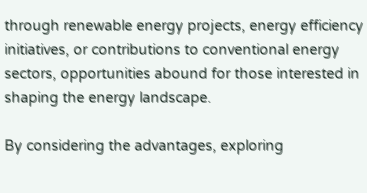through renewable energy projects, energy efficiency initiatives, or contributions to conventional energy sectors, opportunities abound for those interested in shaping the energy landscape.

By considering the advantages, exploring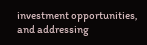investment opportunities, and addressing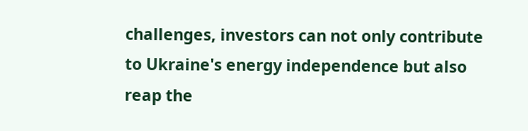challenges, investors can not only contribute to Ukraine's energy independence but also reap the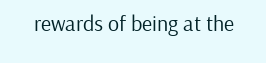rewards of being at the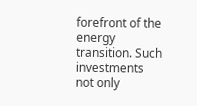forefront of the energy transition. Such investments not only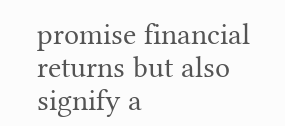promise financial returns but also signify a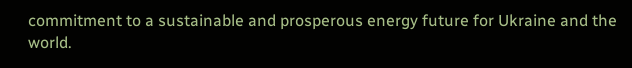commitment to a sustainable and prosperous energy future for Ukraine and the world.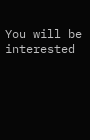You will be interested